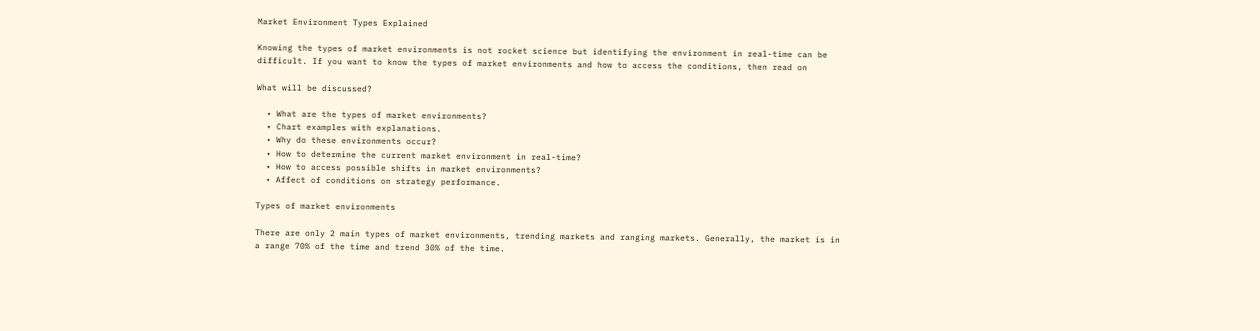Market Environment Types Explained

Knowing the types of market environments is not rocket science but identifying the environment in real-time can be difficult. If you want to know the types of market environments and how to access the conditions, then read on

What will be discussed?

  • What are the types of market environments?
  • Chart examples with explanations.
  • Why do these environments occur?
  • How to determine the current market environment in real-time?
  • How to access possible shifts in market environments?
  • Affect of conditions on strategy performance.

Types of market environments

There are only 2 main types of market environments, trending markets and ranging markets. Generally, the market is in a range 70% of the time and trend 30% of the time.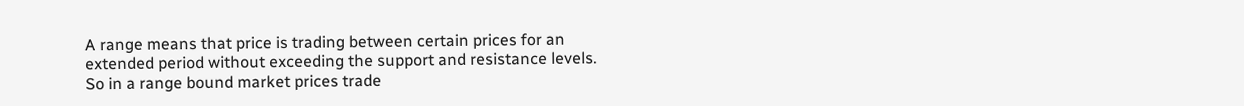A range means that price is trading between certain prices for an extended period without exceeding the support and resistance levels. So in a range bound market prices trade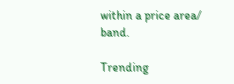within a price area/ band.

Trending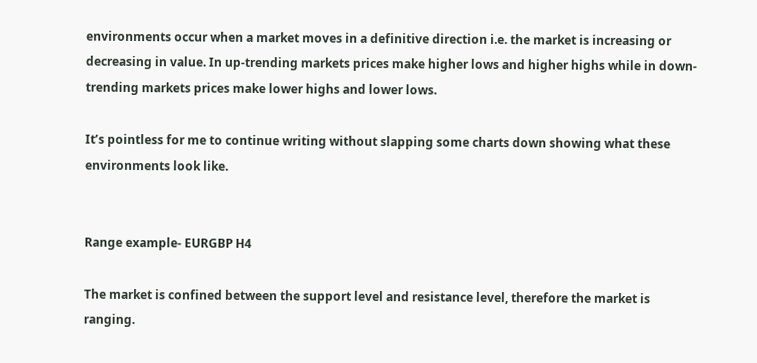environments occur when a market moves in a definitive direction i.e. the market is increasing or decreasing in value. In up-trending markets prices make higher lows and higher highs while in down-trending markets prices make lower highs and lower lows.

It’s pointless for me to continue writing without slapping some charts down showing what these environments look like.


Range example- EURGBP H4

The market is confined between the support level and resistance level, therefore the market is ranging.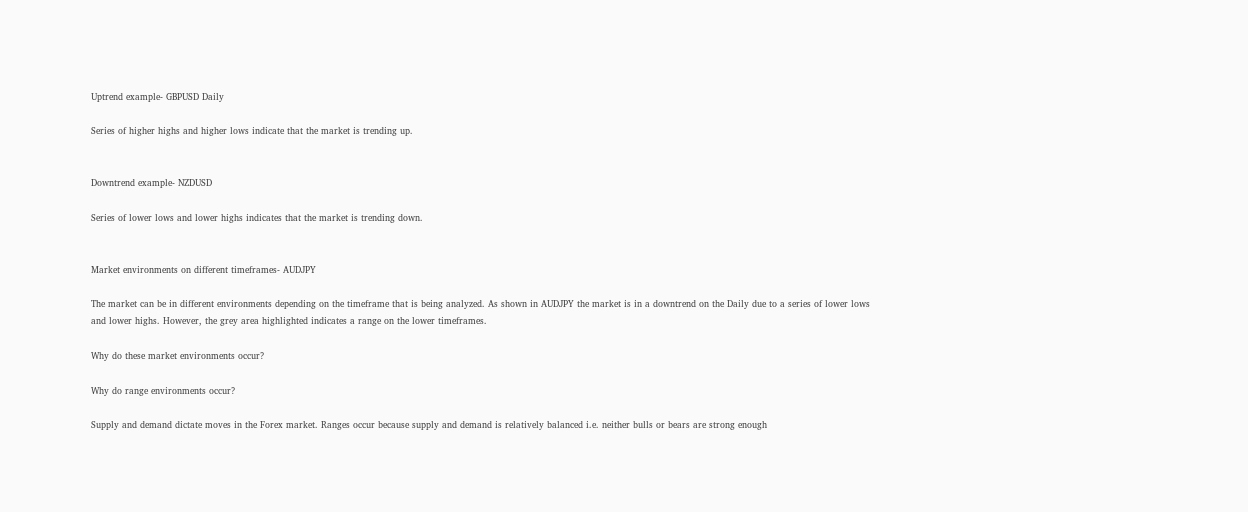Uptrend example- GBPUSD Daily

Series of higher highs and higher lows indicate that the market is trending up.


Downtrend example- NZDUSD

Series of lower lows and lower highs indicates that the market is trending down.


Market environments on different timeframes- AUDJPY

The market can be in different environments depending on the timeframe that is being analyzed. As shown in AUDJPY the market is in a downtrend on the Daily due to a series of lower lows and lower highs. However, the grey area highlighted indicates a range on the lower timeframes.

Why do these market environments occur?

Why do range environments occur?

Supply and demand dictate moves in the Forex market. Ranges occur because supply and demand is relatively balanced i.e. neither bulls or bears are strong enough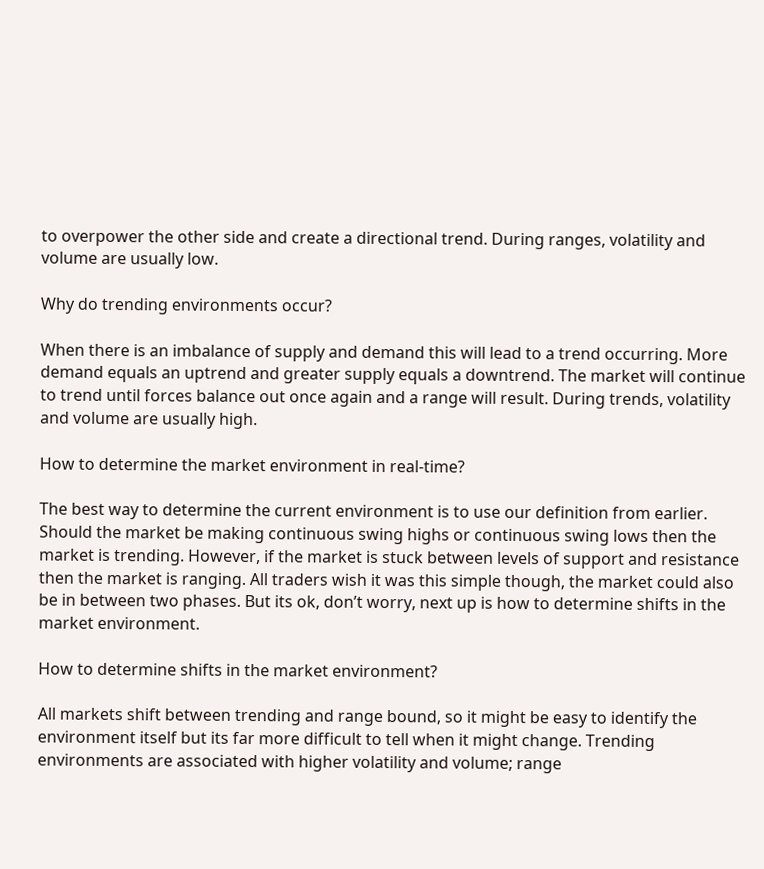to overpower the other side and create a directional trend. During ranges, volatility and volume are usually low.

Why do trending environments occur?

When there is an imbalance of supply and demand this will lead to a trend occurring. More demand equals an uptrend and greater supply equals a downtrend. The market will continue to trend until forces balance out once again and a range will result. During trends, volatility and volume are usually high.

How to determine the market environment in real-time?

The best way to determine the current environment is to use our definition from earlier. Should the market be making continuous swing highs or continuous swing lows then the market is trending. However, if the market is stuck between levels of support and resistance then the market is ranging. All traders wish it was this simple though, the market could also be in between two phases. But its ok, don’t worry, next up is how to determine shifts in the market environment.

How to determine shifts in the market environment?

All markets shift between trending and range bound, so it might be easy to identify the environment itself but its far more difficult to tell when it might change. Trending environments are associated with higher volatility and volume; range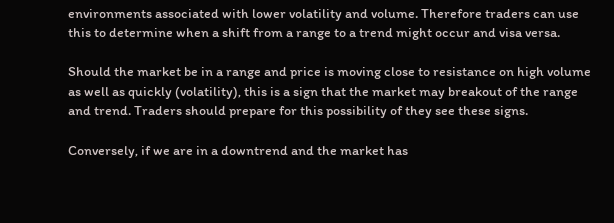environments associated with lower volatility and volume. Therefore traders can use this to determine when a shift from a range to a trend might occur and visa versa.

Should the market be in a range and price is moving close to resistance on high volume as well as quickly (volatility), this is a sign that the market may breakout of the range and trend. Traders should prepare for this possibility of they see these signs.

Conversely, if we are in a downtrend and the market has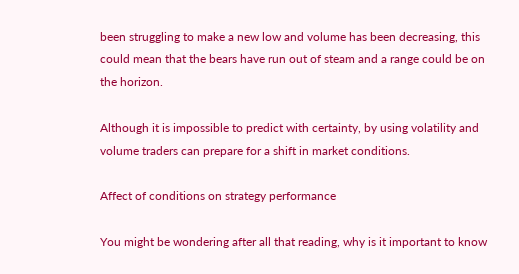been struggling to make a new low and volume has been decreasing, this could mean that the bears have run out of steam and a range could be on the horizon.

Although it is impossible to predict with certainty, by using volatility and volume traders can prepare for a shift in market conditions.

Affect of conditions on strategy performance

You might be wondering after all that reading, why is it important to know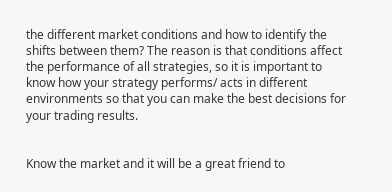the different market conditions and how to identify the shifts between them? The reason is that conditions affect the performance of all strategies, so it is important to know how your strategy performs/ acts in different environments so that you can make the best decisions for your trading results.


Know the market and it will be a great friend to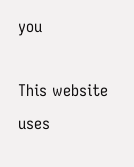you

This website uses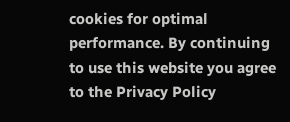cookies for optimal performance. By continuing to use this website you agree to the Privacy Policy